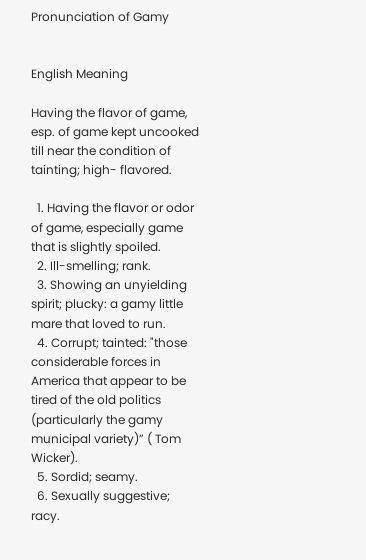Pronunciation of Gamy


English Meaning

Having the flavor of game, esp. of game kept uncooked till near the condition of tainting; high- flavored.

  1. Having the flavor or odor of game, especially game that is slightly spoiled.
  2. Ill-smelling; rank.
  3. Showing an unyielding spirit; plucky: a gamy little mare that loved to run.
  4. Corrupt; tainted: "those considerable forces in America that appear to be tired of the old politics (particularly the gamy municipal variety)” ( Tom Wicker).
  5. Sordid; seamy.
  6. Sexually suggestive; racy.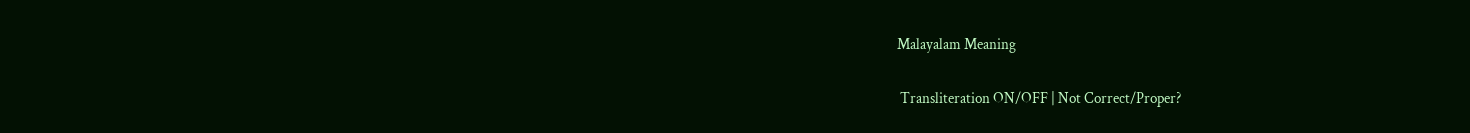Malayalam Meaning

 Transliteration ON/OFF | Not Correct/Proper?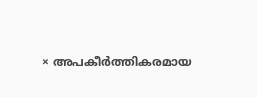× അപകീർത്തികരമായ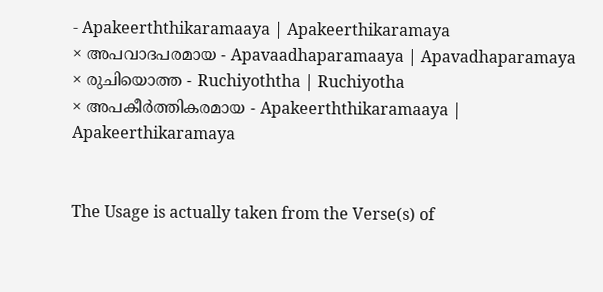- Apakeerththikaramaaya | Apakeerthikaramaya
× അപവാദപരമായ - Apavaadhaparamaaya | Apavadhaparamaya
× രുചിയൊത്ത - Ruchiyoththa | Ruchiyotha
× അപകീര്‍ത്തികരമായ - Apakeerththikaramaaya | Apakeerthikaramaya


The Usage is actually taken from the Verse(s) of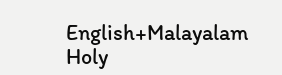English+Malayalam Holy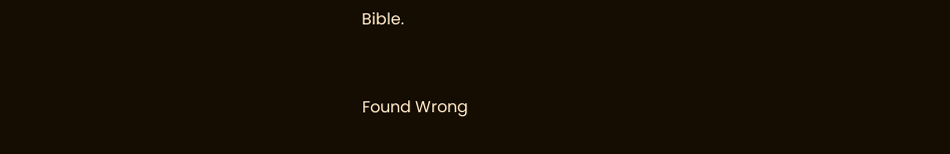Bible.


Found Wrong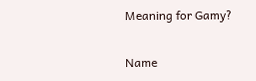Meaning for Gamy?

Name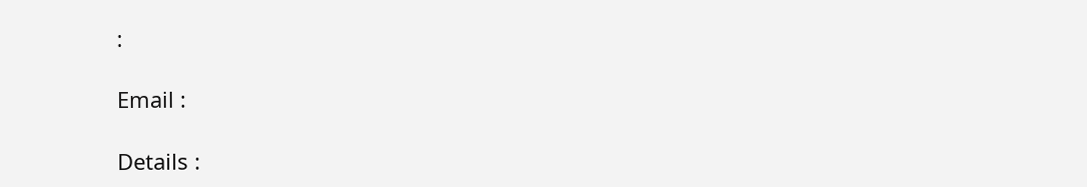:

Email :

Details :